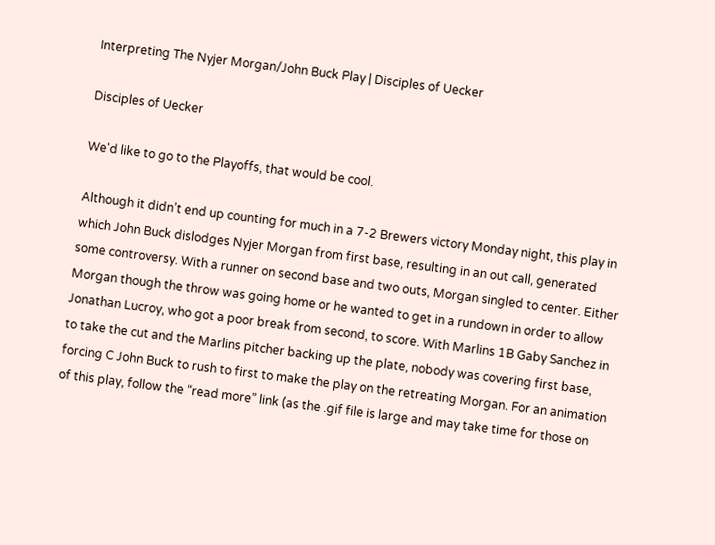Interpreting The Nyjer Morgan/John Buck Play | Disciples of Uecker

Disciples of Uecker

We'd like to go to the Playoffs, that would be cool.

Although it didn’t end up counting for much in a 7-2 Brewers victory Monday night, this play in which John Buck dislodges Nyjer Morgan from first base, resulting in an out call, generated some controversy. With a runner on second base and two outs, Morgan singled to center. Either Morgan though the throw was going home or he wanted to get in a rundown in order to allow Jonathan Lucroy, who got a poor break from second, to score. With Marlins 1B Gaby Sanchez in to take the cut and the Marlins pitcher backing up the plate, nobody was covering first base, forcing C John Buck to rush to first to make the play on the retreating Morgan. For an animation of this play, follow the “read more” link (as the .gif file is large and may take time for those on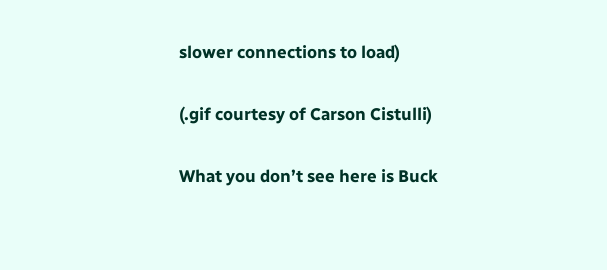slower connections to load)

(.gif courtesy of Carson Cistulli)

What you don’t see here is Buck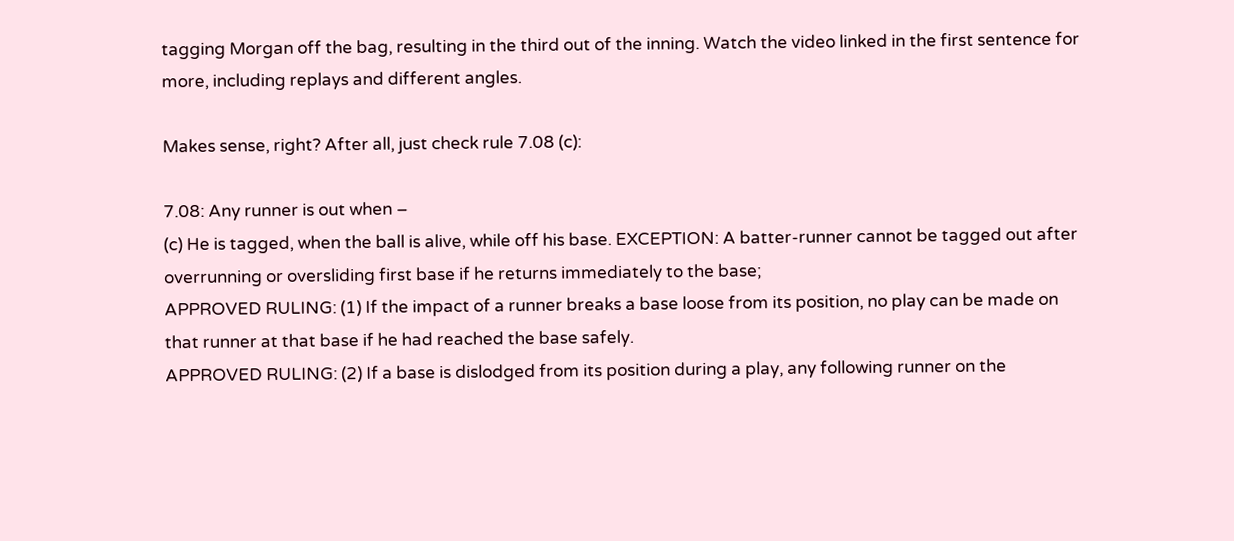tagging Morgan off the bag, resulting in the third out of the inning. Watch the video linked in the first sentence for more, including replays and different angles.

Makes sense, right? After all, just check rule 7.08 (c):

7.08: Any runner is out when –
(c) He is tagged, when the ball is alive, while off his base. EXCEPTION: A batter-runner cannot be tagged out after overrunning or oversliding first base if he returns immediately to the base;
APPROVED RULING: (1) If the impact of a runner breaks a base loose from its position, no play can be made on that runner at that base if he had reached the base safely.
APPROVED RULING: (2) If a base is dislodged from its position during a play, any following runner on the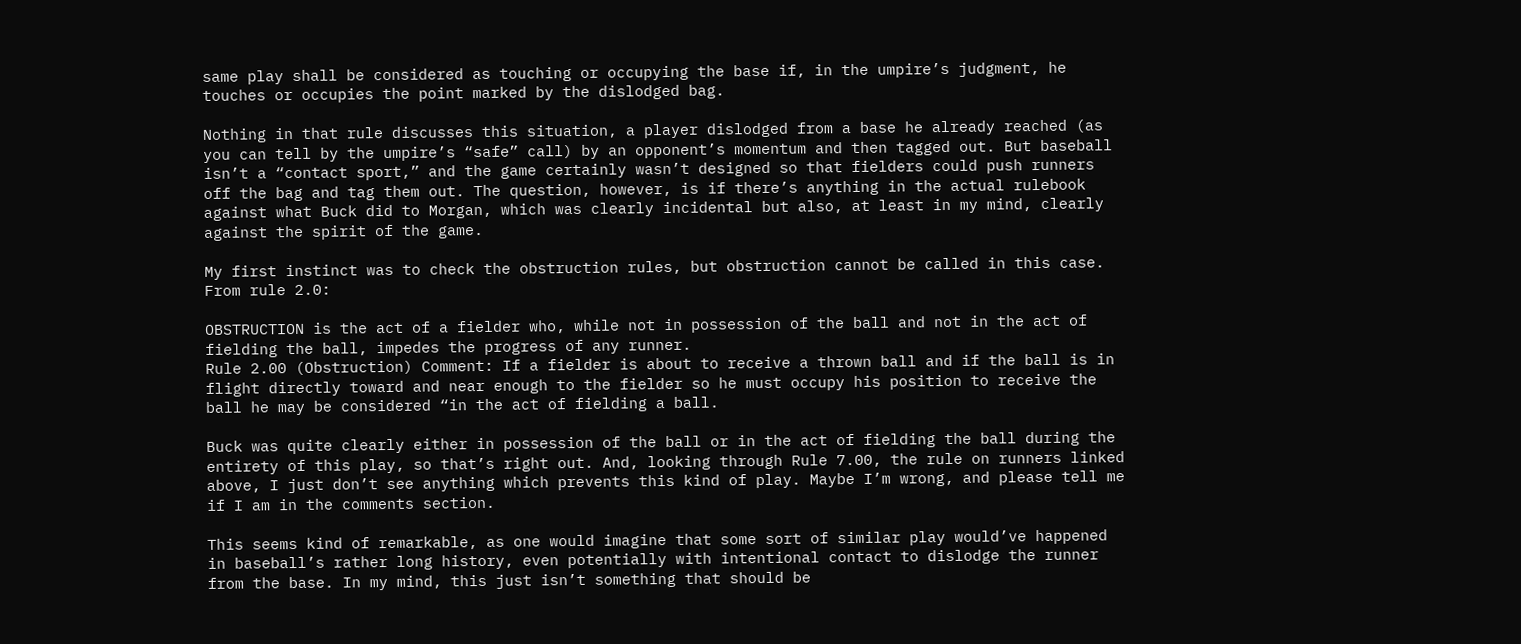same play shall be considered as touching or occupying the base if, in the umpire’s judgment, he touches or occupies the point marked by the dislodged bag.

Nothing in that rule discusses this situation, a player dislodged from a base he already reached (as you can tell by the umpire’s “safe” call) by an opponent’s momentum and then tagged out. But baseball isn’t a “contact sport,” and the game certainly wasn’t designed so that fielders could push runners off the bag and tag them out. The question, however, is if there’s anything in the actual rulebook against what Buck did to Morgan, which was clearly incidental but also, at least in my mind, clearly against the spirit of the game.

My first instinct was to check the obstruction rules, but obstruction cannot be called in this case. From rule 2.0:

OBSTRUCTION is the act of a fielder who, while not in possession of the ball and not in the act of fielding the ball, impedes the progress of any runner.
Rule 2.00 (Obstruction) Comment: If a fielder is about to receive a thrown ball and if the ball is in flight directly toward and near enough to the fielder so he must occupy his position to receive the ball he may be considered “in the act of fielding a ball.

Buck was quite clearly either in possession of the ball or in the act of fielding the ball during the entirety of this play, so that’s right out. And, looking through Rule 7.00, the rule on runners linked above, I just don’t see anything which prevents this kind of play. Maybe I’m wrong, and please tell me if I am in the comments section.

This seems kind of remarkable, as one would imagine that some sort of similar play would’ve happened in baseball’s rather long history, even potentially with intentional contact to dislodge the runner from the base. In my mind, this just isn’t something that should be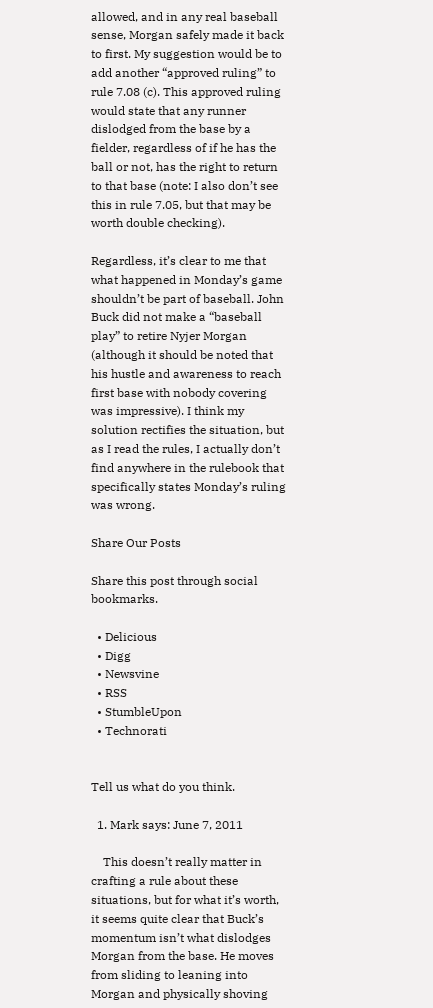allowed, and in any real baseball sense, Morgan safely made it back to first. My suggestion would be to add another “approved ruling” to rule 7.08 (c). This approved ruling would state that any runner dislodged from the base by a fielder, regardless of if he has the ball or not, has the right to return to that base (note: I also don’t see this in rule 7.05, but that may be worth double checking).

Regardless, it’s clear to me that what happened in Monday’s game shouldn’t be part of baseball. John Buck did not make a “baseball play” to retire Nyjer Morgan (although it should be noted that his hustle and awareness to reach first base with nobody covering was impressive). I think my solution rectifies the situation, but as I read the rules, I actually don’t find anywhere in the rulebook that specifically states Monday’s ruling was wrong.

Share Our Posts

Share this post through social bookmarks.

  • Delicious
  • Digg
  • Newsvine
  • RSS
  • StumbleUpon
  • Technorati


Tell us what do you think.

  1. Mark says: June 7, 2011

    This doesn’t really matter in crafting a rule about these situations, but for what it’s worth, it seems quite clear that Buck’s momentum isn’t what dislodges Morgan from the base. He moves from sliding to leaning into Morgan and physically shoving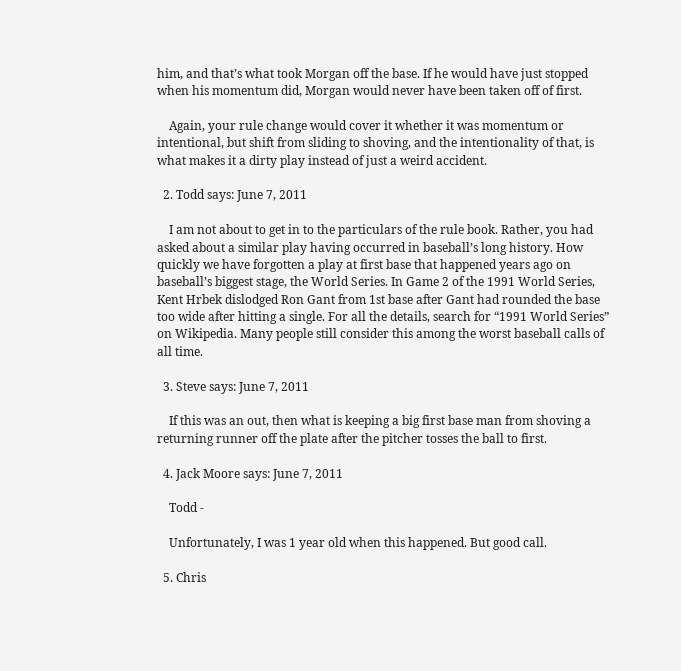him, and that’s what took Morgan off the base. If he would have just stopped when his momentum did, Morgan would never have been taken off of first.

    Again, your rule change would cover it whether it was momentum or intentional, but shift from sliding to shoving, and the intentionality of that, is what makes it a dirty play instead of just a weird accident.

  2. Todd says: June 7, 2011

    I am not about to get in to the particulars of the rule book. Rather, you had asked about a similar play having occurred in baseball’s long history. How quickly we have forgotten a play at first base that happened years ago on baseball’s biggest stage, the World Series. In Game 2 of the 1991 World Series, Kent Hrbek dislodged Ron Gant from 1st base after Gant had rounded the base too wide after hitting a single. For all the details, search for “1991 World Series” on Wikipedia. Many people still consider this among the worst baseball calls of all time.

  3. Steve says: June 7, 2011

    If this was an out, then what is keeping a big first base man from shoving a returning runner off the plate after the pitcher tosses the ball to first.

  4. Jack Moore says: June 7, 2011

    Todd -

    Unfortunately, I was 1 year old when this happened. But good call.

  5. Chris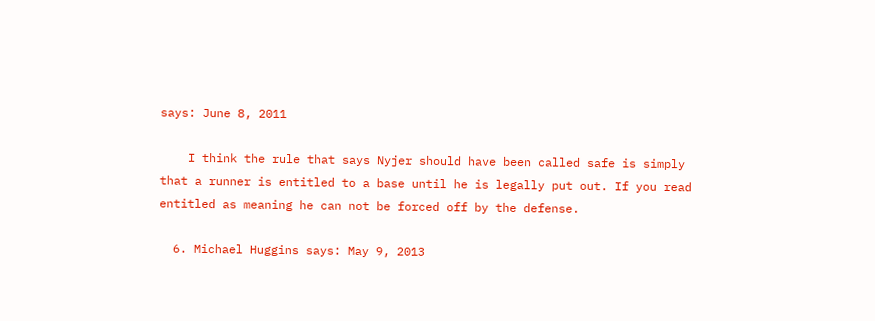says: June 8, 2011

    I think the rule that says Nyjer should have been called safe is simply that a runner is entitled to a base until he is legally put out. If you read entitled as meaning he can not be forced off by the defense.

  6. Michael Huggins says: May 9, 2013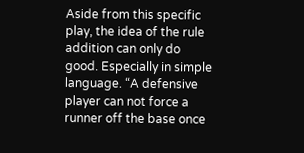Aside from this specific play, the idea of the rule addition can only do good. Especially in simple language. “A defensive player can not force a runner off the base once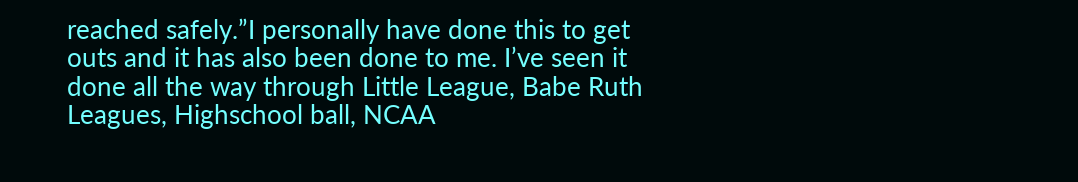reached safely.”I personally have done this to get outs and it has also been done to me. I’ve seen it done all the way through Little League, Babe Ruth Leagues, Highschool ball, NCAA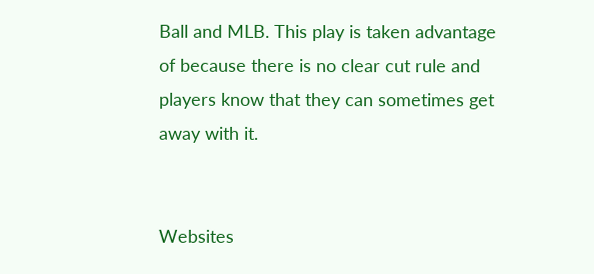Ball and MLB. This play is taken advantage of because there is no clear cut rule and players know that they can sometimes get away with it.


Websites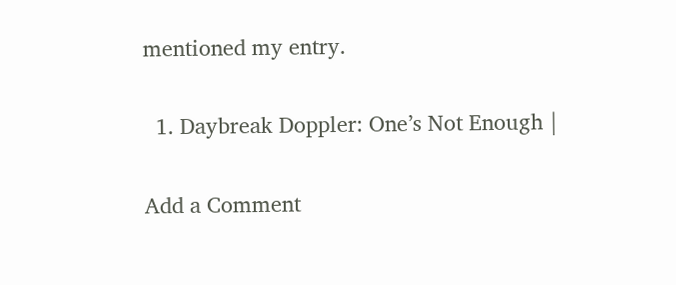mentioned my entry.

  1. Daybreak Doppler: One’s Not Enough |

Add a Comment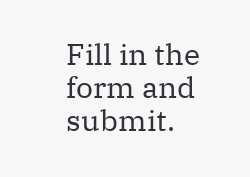Fill in the form and submit.